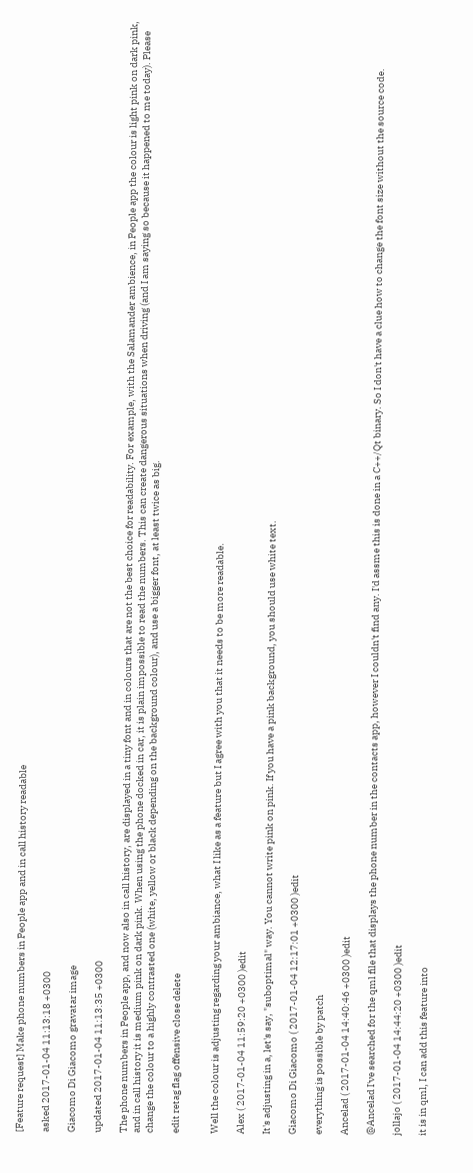[Feature request] Make phone numbers in People app and in call history readable

asked 2017-01-04 11:13:18 +0300

Giacomo Di Giacomo gravatar image

updated 2017-01-04 11:13:35 +0300

The phone numbers in People app, and now also in call history, are displayed in a tiny font and in colours that are not the best choice for readability. For example, with the Salamander ambience, in People app the colour is light pink on dark pink, and in call history it is medium pink on dark pink. When using the phone docked in car, it is plain impossible to read the numbers. This can create dangerous situations when driving (and I am saying so because it happened to me today). Please change the colour to a highly contrasted one (white, yellow or black depending on the background colour), and use a bigger font, at least twice as big.

edit retag flag offensive close delete


Well the colour is adjusting regarding your ambiance, what I like as a feature but I agree with you that it needs to be more readable.

Alex ( 2017-01-04 11:59:20 +0300 )edit

It's adjusting in a, let's say, "suboptimal" way. You cannot write pink on pink. If you have a pink background, you should use white text.

Giacomo Di Giacomo ( 2017-01-04 12:17:01 +0300 )edit

everything is possible by patch

Ancelad ( 2017-01-04 14:40:46 +0300 )edit

@Ancelad I've searched for the qml file that displays the phone number in the contacts app, however I couldn't find any. I'd assme this is done in a C++/Qt binary. So I don't have a clue how to change the font size without the source code.

jollajo ( 2017-01-04 14:44:20 +0300 )edit

it is in qml, I can add this feature into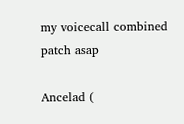my voicecall combined patch asap

Ancelad (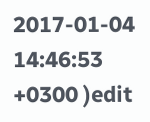2017-01-04 14:46:53 +0300 )edit